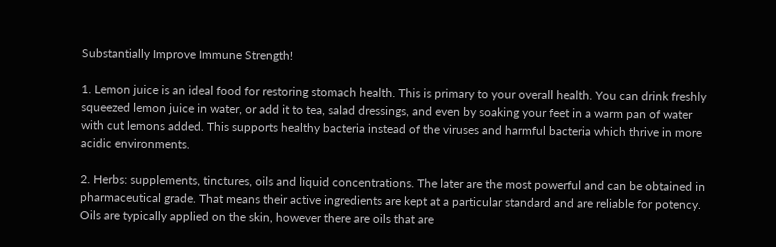Substantially Improve Immune Strength!

1. Lemon juice is an ideal food for restoring stomach health. This is primary to your overall health. You can drink freshly squeezed lemon juice in water, or add it to tea, salad dressings, and even by soaking your feet in a warm pan of water with cut lemons added. This supports healthy bacteria instead of the viruses and harmful bacteria which thrive in more acidic environments.

2. Herbs: supplements, tinctures, oils and liquid concentrations. The later are the most powerful and can be obtained in pharmaceutical grade. That means their active ingredients are kept at a particular standard and are reliable for potency. Oils are typically applied on the skin, however there are oils that are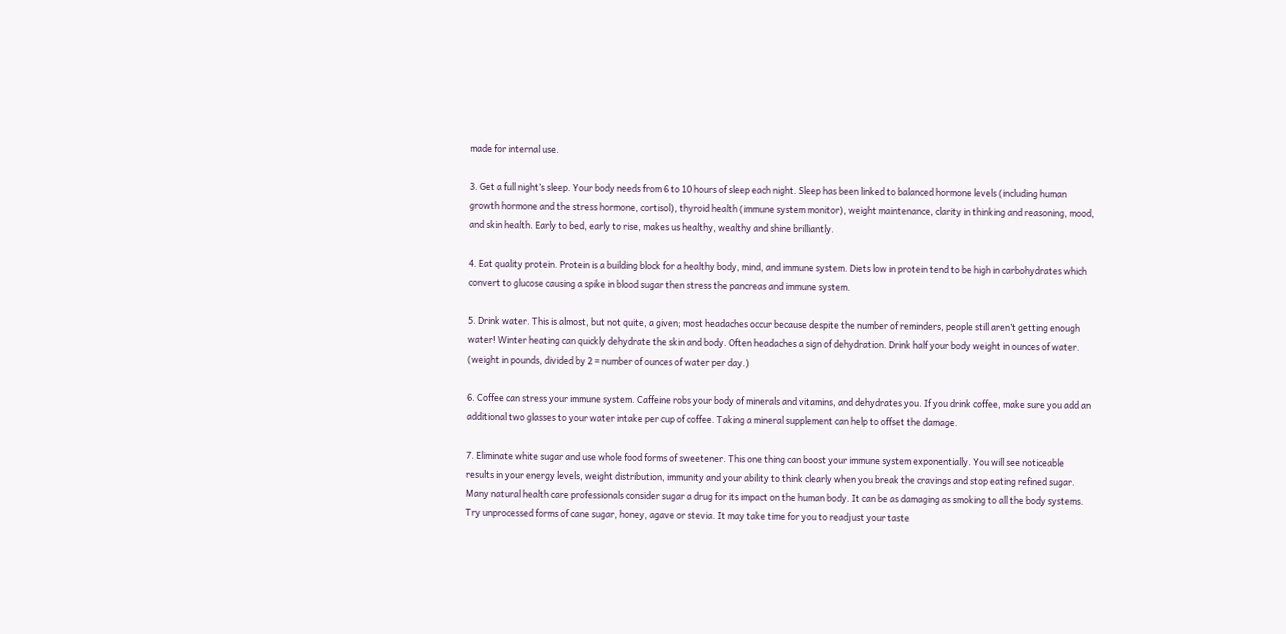made for internal use.

3. Get a full night’s sleep. Your body needs from 6 to 10 hours of sleep each night. Sleep has been linked to balanced hormone levels (including human growth hormone and the stress hormone, cortisol), thyroid health (immune system monitor), weight maintenance, clarity in thinking and reasoning, mood, and skin health. Early to bed, early to rise, makes us healthy, wealthy and shine brilliantly.

4. Eat quality protein. Protein is a building block for a healthy body, mind, and immune system. Diets low in protein tend to be high in carbohydrates which convert to glucose causing a spike in blood sugar then stress the pancreas and immune system.

5. Drink water. This is almost, but not quite, a given; most headaches occur because despite the number of reminders, people still aren’t getting enough water! Winter heating can quickly dehydrate the skin and body. Often headaches a sign of dehydration. Drink half your body weight in ounces of water. (weight in pounds, divided by 2 = number of ounces of water per day.)

6. Coffee can stress your immune system. Caffeine robs your body of minerals and vitamins, and dehydrates you. If you drink coffee, make sure you add an additional two glasses to your water intake per cup of coffee. Taking a mineral supplement can help to offset the damage.

7. Eliminate white sugar and use whole food forms of sweetener. This one thing can boost your immune system exponentially. You will see noticeable results in your energy levels, weight distribution, immunity and your ability to think clearly when you break the cravings and stop eating refined sugar. Many natural health care professionals consider sugar a drug for its impact on the human body. It can be as damaging as smoking to all the body systems. Try unprocessed forms of cane sugar, honey, agave or stevia. It may take time for you to readjust your taste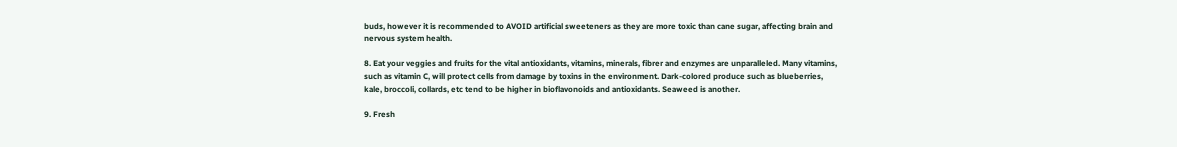buds, however it is recommended to AVOID artificial sweeteners as they are more toxic than cane sugar, affecting brain and nervous system health.

8. Eat your veggies and fruits for the vital antioxidants, vitamins, minerals, fibrer and enzymes are unparalleled. Many vitamins, such as vitamin C, will protect cells from damage by toxins in the environment. Dark-colored produce such as blueberries, kale, broccoli, collards, etc tend to be higher in bioflavonoids and antioxidants. Seaweed is another.

9. Fresh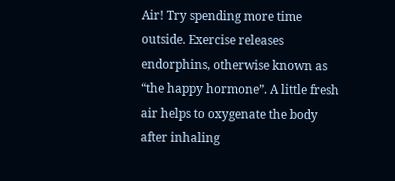Air! Try spending more time outside. Exercise releases endorphins, otherwise known as “the happy hormone”. A little fresh air helps to oxygenate the body after inhaling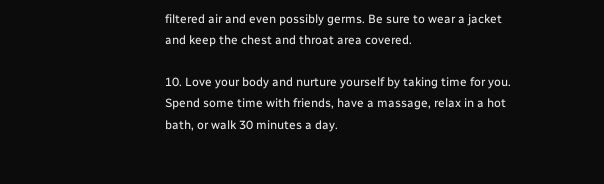filtered air and even possibly germs. Be sure to wear a jacket and keep the chest and throat area covered.

10. Love your body and nurture yourself by taking time for you. Spend some time with friends, have a massage, relax in a hot bath, or walk 30 minutes a day.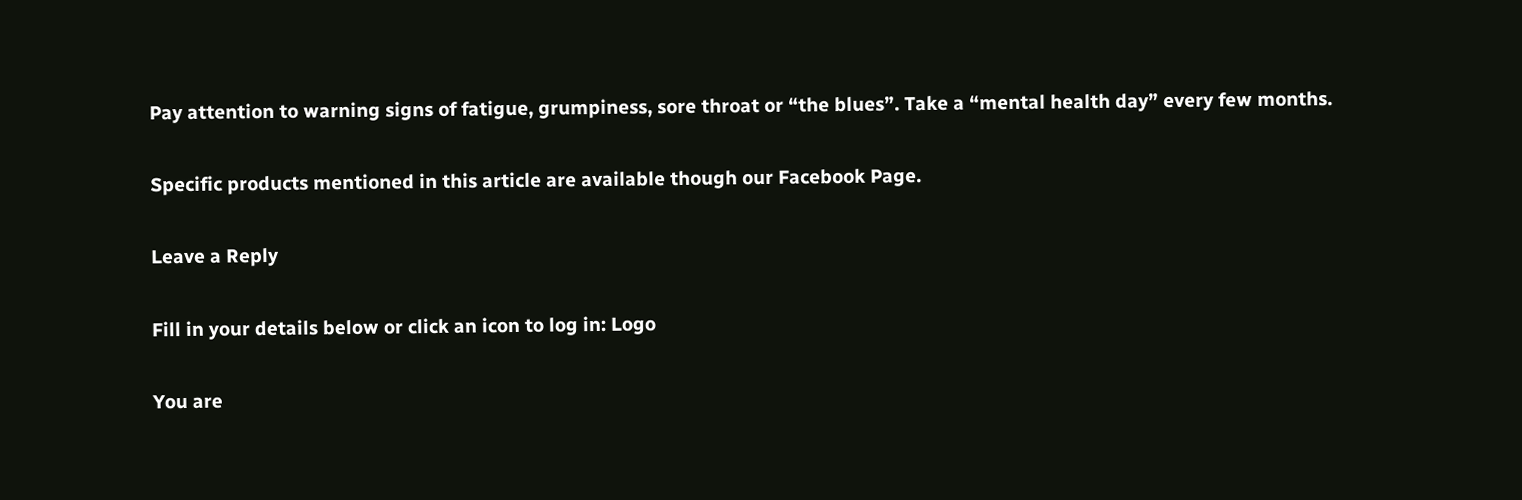Pay attention to warning signs of fatigue, grumpiness, sore throat or “the blues”. Take a “mental health day” every few months.

Specific products mentioned in this article are available though our Facebook Page.

Leave a Reply

Fill in your details below or click an icon to log in: Logo

You are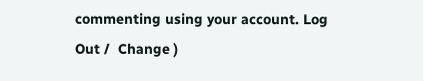commenting using your account. Log Out /  Change )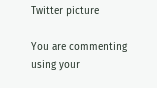Twitter picture

You are commenting using your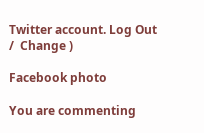Twitter account. Log Out /  Change )

Facebook photo

You are commenting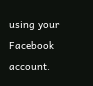using your Facebook account.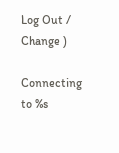Log Out /  Change )

Connecting to %s